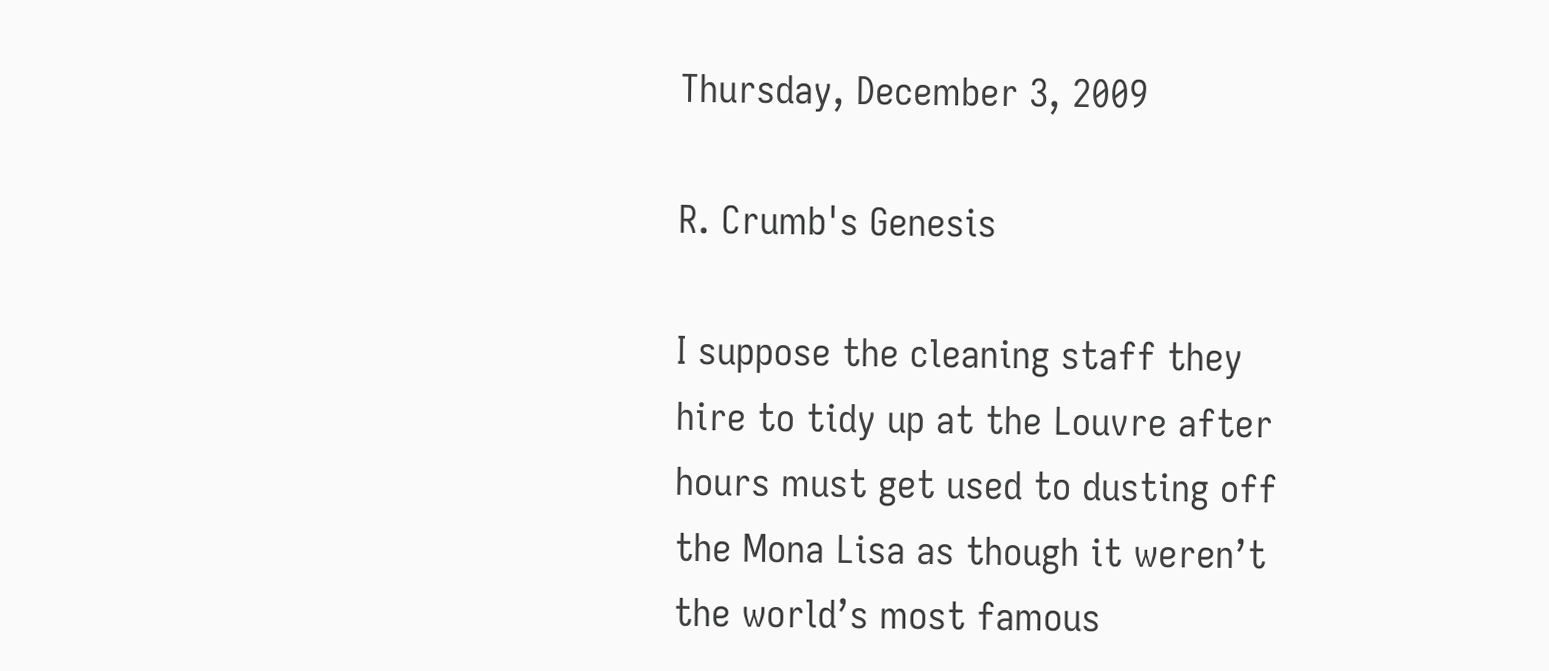Thursday, December 3, 2009

R. Crumb's Genesis

I suppose the cleaning staff they hire to tidy up at the Louvre after hours must get used to dusting off the Mona Lisa as though it weren’t the world’s most famous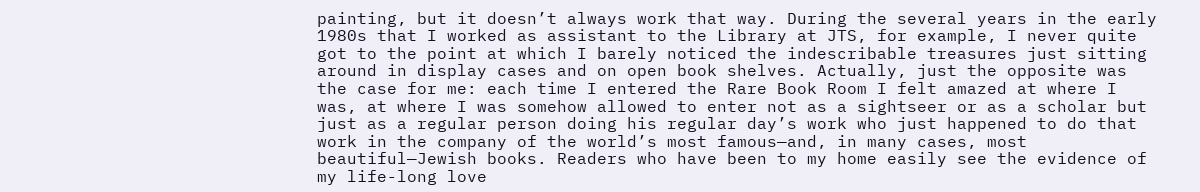painting, but it doesn’t always work that way. During the several years in the early 1980s that I worked as assistant to the Library at JTS, for example, I never quite got to the point at which I barely noticed the indescribable treasures just sitting around in display cases and on open book shelves. Actually, just the opposite was the case for me: each time I entered the Rare Book Room I felt amazed at where I was, at where I was somehow allowed to enter not as a sightseer or as a scholar but just as a regular person doing his regular day’s work who just happened to do that work in the company of the world’s most famous—and, in many cases, most beautiful—Jewish books. Readers who have been to my home easily see the evidence of my life-long love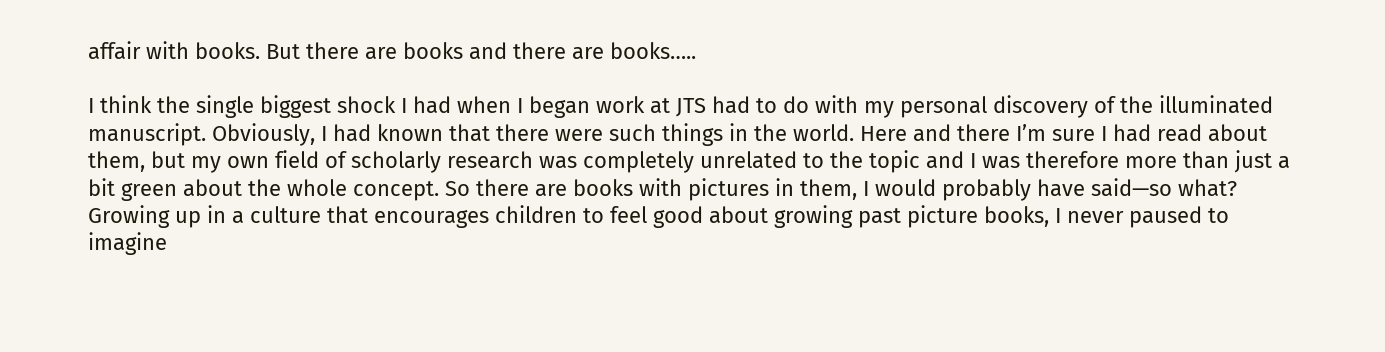affair with books. But there are books and there are books…..

I think the single biggest shock I had when I began work at JTS had to do with my personal discovery of the illuminated manuscript. Obviously, I had known that there were such things in the world. Here and there I’m sure I had read about them, but my own field of scholarly research was completely unrelated to the topic and I was therefore more than just a bit green about the whole concept. So there are books with pictures in them, I would probably have said—so what? Growing up in a culture that encourages children to feel good about growing past picture books, I never paused to imagine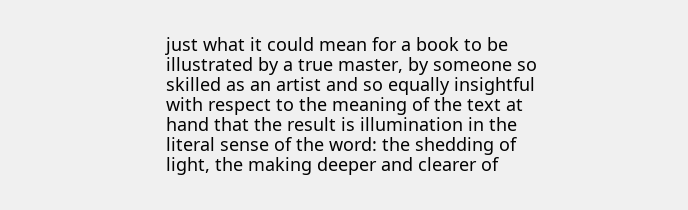just what it could mean for a book to be illustrated by a true master, by someone so skilled as an artist and so equally insightful with respect to the meaning of the text at hand that the result is illumination in the literal sense of the word: the shedding of light, the making deeper and clearer of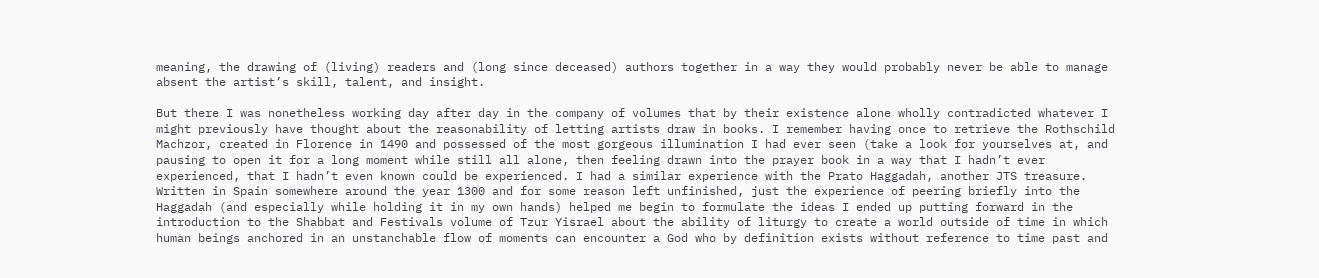meaning, the drawing of (living) readers and (long since deceased) authors together in a way they would probably never be able to manage absent the artist’s skill, talent, and insight.

But there I was nonetheless working day after day in the company of volumes that by their existence alone wholly contradicted whatever I might previously have thought about the reasonability of letting artists draw in books. I remember having once to retrieve the Rothschild Machzor, created in Florence in 1490 and possessed of the most gorgeous illumination I had ever seen (take a look for yourselves at, and pausing to open it for a long moment while still all alone, then feeling drawn into the prayer book in a way that I hadn’t ever experienced, that I hadn’t even known could be experienced. I had a similar experience with the Prato Haggadah, another JTS treasure. Written in Spain somewhere around the year 1300 and for some reason left unfinished, just the experience of peering briefly into the Haggadah (and especially while holding it in my own hands) helped me begin to formulate the ideas I ended up putting forward in the introduction to the Shabbat and Festivals volume of Tzur Yisrael about the ability of liturgy to create a world outside of time in which human beings anchored in an unstanchable flow of moments can encounter a God who by definition exists without reference to time past and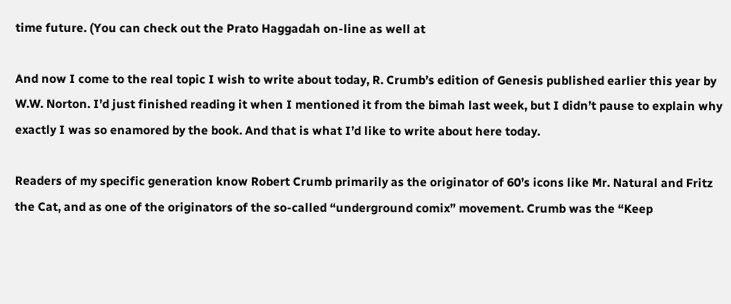time future. (You can check out the Prato Haggadah on-line as well at

And now I come to the real topic I wish to write about today, R. Crumb’s edition of Genesis published earlier this year by W.W. Norton. I’d just finished reading it when I mentioned it from the bimah last week, but I didn’t pause to explain why exactly I was so enamored by the book. And that is what I’d like to write about here today.

Readers of my specific generation know Robert Crumb primarily as the originator of 60’s icons like Mr. Natural and Fritz the Cat, and as one of the originators of the so-called “underground comix” movement. Crumb was the “Keep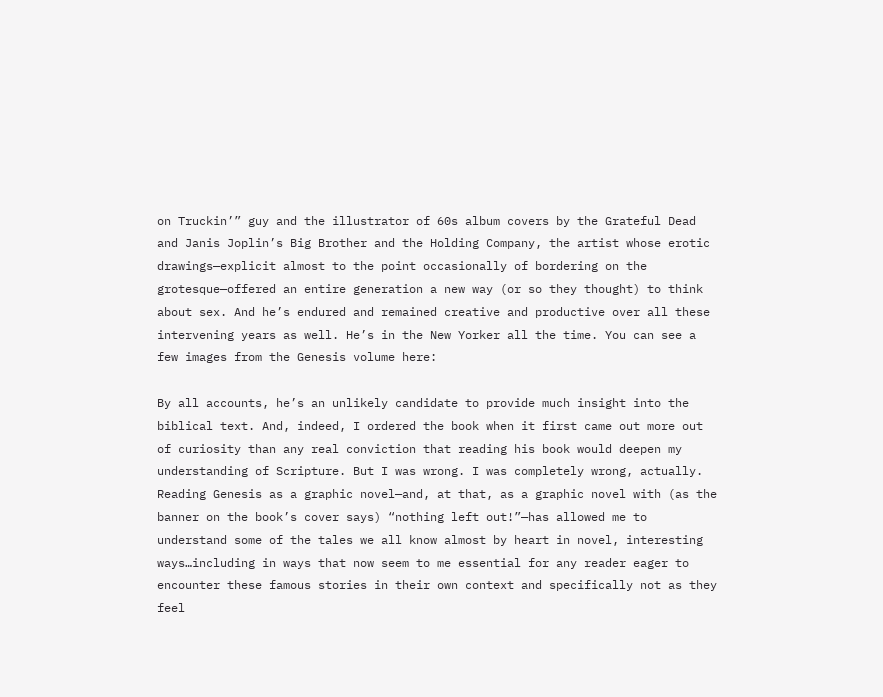on Truckin’” guy and the illustrator of 60s album covers by the Grateful Dead and Janis Joplin’s Big Brother and the Holding Company, the artist whose erotic drawings—explicit almost to the point occasionally of bordering on the grotesque—offered an entire generation a new way (or so they thought) to think about sex. And he’s endured and remained creative and productive over all these intervening years as well. He’s in the New Yorker all the time. You can see a few images from the Genesis volume here:

By all accounts, he’s an unlikely candidate to provide much insight into the biblical text. And, indeed, I ordered the book when it first came out more out of curiosity than any real conviction that reading his book would deepen my understanding of Scripture. But I was wrong. I was completely wrong, actually. Reading Genesis as a graphic novel—and, at that, as a graphic novel with (as the banner on the book’s cover says) “nothing left out!”—has allowed me to understand some of the tales we all know almost by heart in novel, interesting ways…including in ways that now seem to me essential for any reader eager to encounter these famous stories in their own context and specifically not as they feel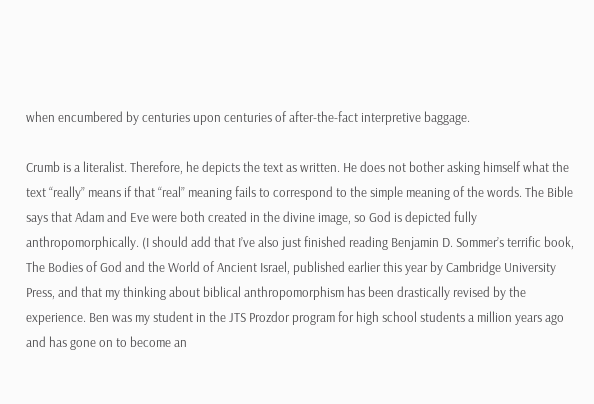when encumbered by centuries upon centuries of after-the-fact interpretive baggage.

Crumb is a literalist. Therefore, he depicts the text as written. He does not bother asking himself what the text “really” means if that “real” meaning fails to correspond to the simple meaning of the words. The Bible says that Adam and Eve were both created in the divine image, so God is depicted fully anthropomorphically. (I should add that I’ve also just finished reading Benjamin D. Sommer’s terrific book, The Bodies of God and the World of Ancient Israel, published earlier this year by Cambridge University Press, and that my thinking about biblical anthropomorphism has been drastically revised by the experience. Ben was my student in the JTS Prozdor program for high school students a million years ago and has gone on to become an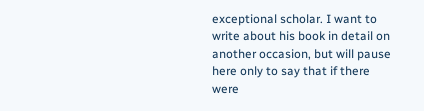exceptional scholar. I want to write about his book in detail on another occasion, but will pause here only to say that if there were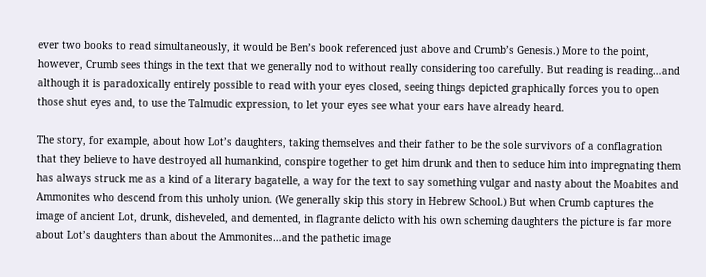ever two books to read simultaneously, it would be Ben’s book referenced just above and Crumb’s Genesis.) More to the point, however, Crumb sees things in the text that we generally nod to without really considering too carefully. But reading is reading…and although it is paradoxically entirely possible to read with your eyes closed, seeing things depicted graphically forces you to open those shut eyes and, to use the Talmudic expression, to let your eyes see what your ears have already heard.

The story, for example, about how Lot’s daughters, taking themselves and their father to be the sole survivors of a conflagration that they believe to have destroyed all humankind, conspire together to get him drunk and then to seduce him into impregnating them has always struck me as a kind of a literary bagatelle, a way for the text to say something vulgar and nasty about the Moabites and Ammonites who descend from this unholy union. (We generally skip this story in Hebrew School.) But when Crumb captures the image of ancient Lot, drunk, disheveled, and demented, in flagrante delicto with his own scheming daughters the picture is far more about Lot’s daughters than about the Ammonites…and the pathetic image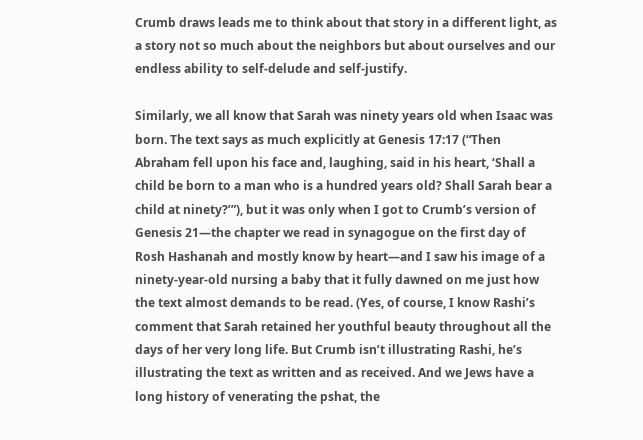Crumb draws leads me to think about that story in a different light, as a story not so much about the neighbors but about ourselves and our endless ability to self-delude and self-justify.

Similarly, we all know that Sarah was ninety years old when Isaac was born. The text says as much explicitly at Genesis 17:17 (“Then Abraham fell upon his face and, laughing, said in his heart, ‘Shall a child be born to a man who is a hundred years old? Shall Sarah bear a child at ninety?’”), but it was only when I got to Crumb’s version of Genesis 21—the chapter we read in synagogue on the first day of Rosh Hashanah and mostly know by heart—and I saw his image of a ninety-year-old nursing a baby that it fully dawned on me just how the text almost demands to be read. (Yes, of course, I know Rashi’s comment that Sarah retained her youthful beauty throughout all the days of her very long life. But Crumb isn’t illustrating Rashi, he’s illustrating the text as written and as received. And we Jews have a long history of venerating the pshat, the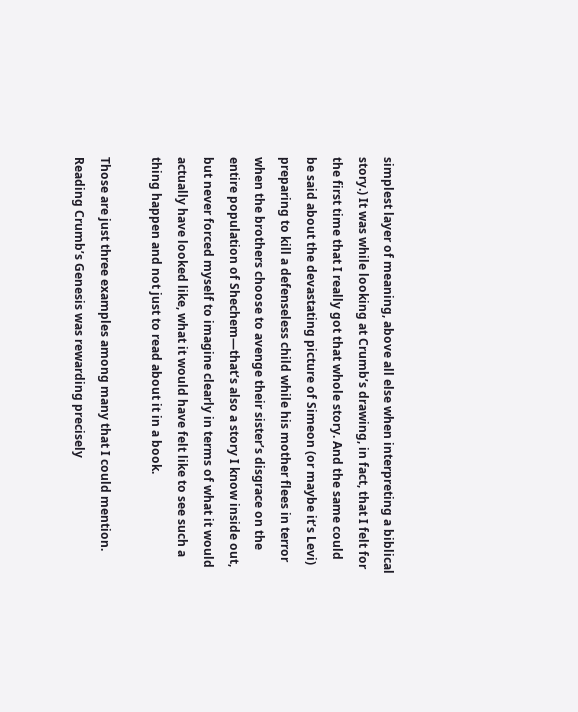simplest layer of meaning, above all else when interpreting a biblical story.) It was while looking at Crumb’s drawing, in fact, that I felt for the first time that I really got that whole story. And the same could be said about the devastating picture of Simeon (or maybe it’s Levi) preparing to kill a defenseless child while his mother flees in terror when the brothers choose to avenge their sister’s disgrace on the entire population of Shechem—that’s also a story I know inside out, but never forced myself to imagine clearly in terms of what it would actually have looked like, what it would have felt like to see such a thing happen and not just to read about it in a book.

Those are just three examples among many that I could mention. Reading Crumb’s Genesis was rewarding precisely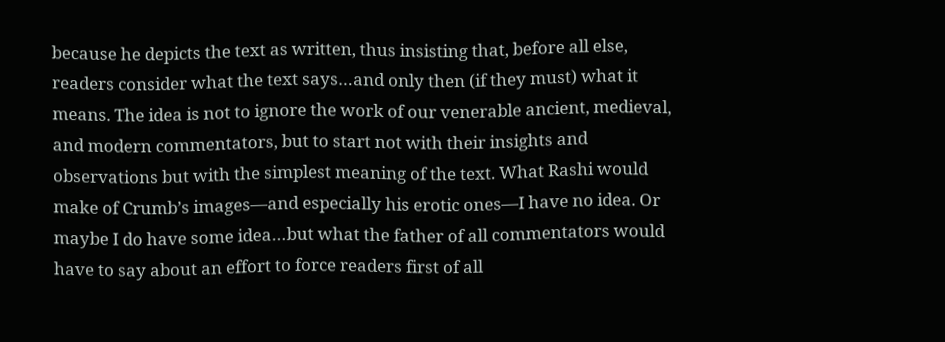because he depicts the text as written, thus insisting that, before all else, readers consider what the text says…and only then (if they must) what it means. The idea is not to ignore the work of our venerable ancient, medieval, and modern commentators, but to start not with their insights and observations but with the simplest meaning of the text. What Rashi would make of Crumb’s images—and especially his erotic ones—I have no idea. Or maybe I do have some idea…but what the father of all commentators would have to say about an effort to force readers first of all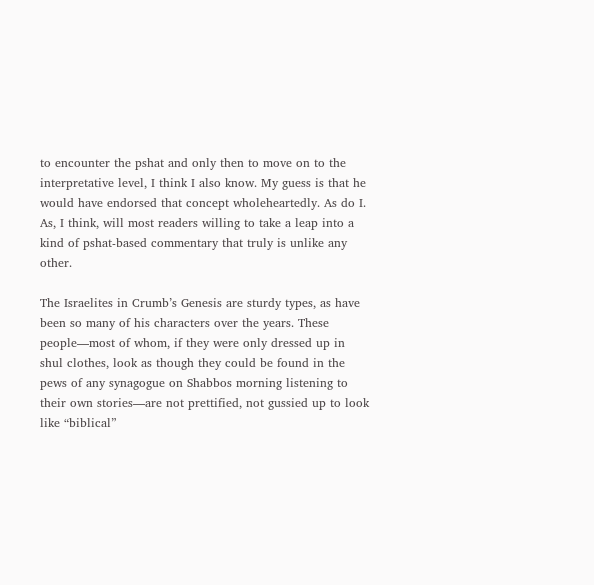to encounter the pshat and only then to move on to the interpretative level, I think I also know. My guess is that he would have endorsed that concept wholeheartedly. As do I. As, I think, will most readers willing to take a leap into a kind of pshat-based commentary that truly is unlike any other.

The Israelites in Crumb’s Genesis are sturdy types, as have been so many of his characters over the years. These people—most of whom, if they were only dressed up in shul clothes, look as though they could be found in the pews of any synagogue on Shabbos morning listening to their own stories—are not prettified, not gussied up to look like “biblical”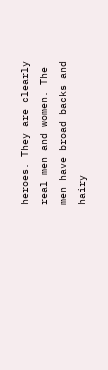heroes. They are clearly real men and women. The men have broad backs and hairy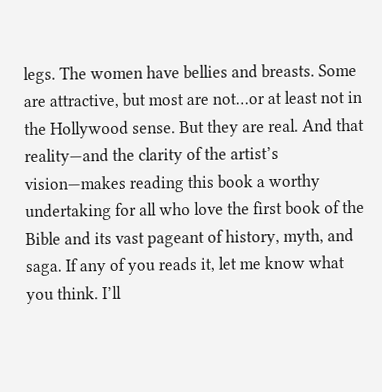legs. The women have bellies and breasts. Some are attractive, but most are not…or at least not in the Hollywood sense. But they are real. And that reality—and the clarity of the artist’s vision—makes reading this book a worthy undertaking for all who love the first book of the Bible and its vast pageant of history, myth, and saga. If any of you reads it, let me know what you think. I’ll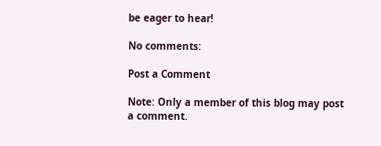be eager to hear!

No comments:

Post a Comment

Note: Only a member of this blog may post a comment.